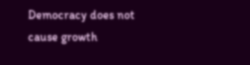Democracy does not cause growth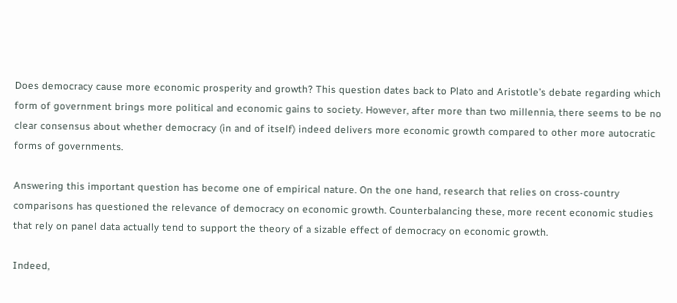Does democracy cause more economic prosperity and growth? This question dates back to Plato and Aristotle’s debate regarding which form of government brings more political and economic gains to society. However, after more than two millennia, there seems to be no clear consensus about whether democracy (in and of itself) indeed delivers more economic growth compared to other more autocratic forms of governments.

Answering this important question has become one of empirical nature. On the one hand, research that relies on cross-country comparisons has questioned the relevance of democracy on economic growth. Counterbalancing these, more recent economic studies that rely on panel data actually tend to support the theory of a sizable effect of democracy on economic growth.

Indeed,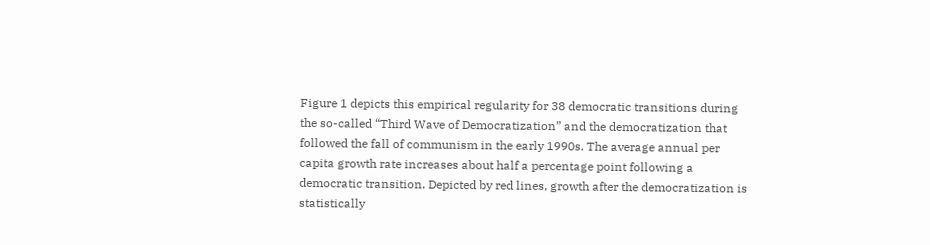Figure 1 depicts this empirical regularity for 38 democratic transitions during the so-called “Third Wave of Democratization” and the democratization that followed the fall of communism in the early 1990s. The average annual per capita growth rate increases about half a percentage point following a democratic transition. Depicted by red lines, growth after the democratization is statistically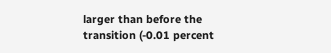larger than before the transition (-0.01 percent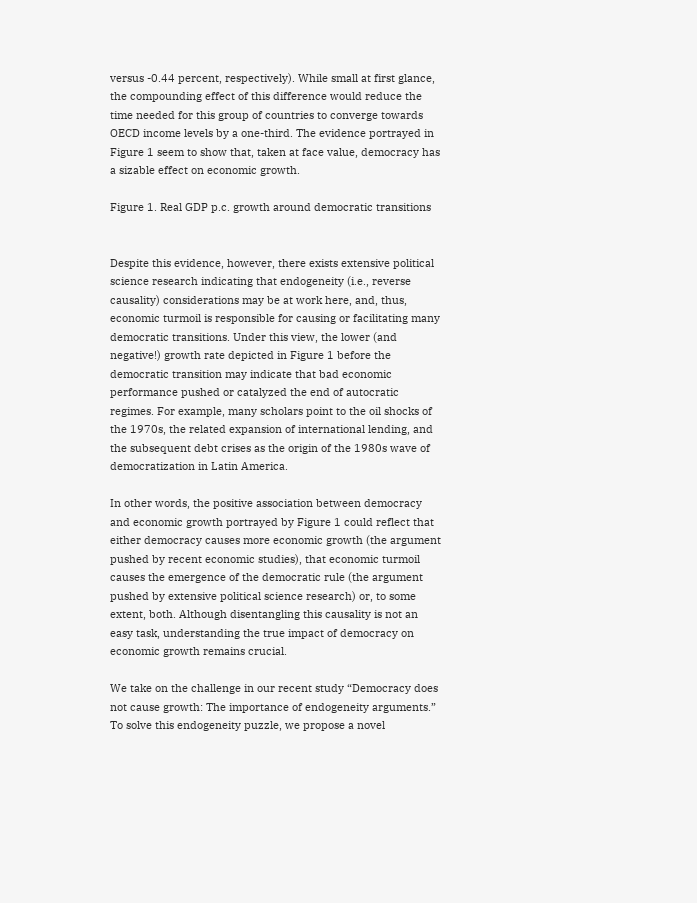versus -0.44 percent, respectively). While small at first glance, the compounding effect of this difference would reduce the time needed for this group of countries to converge towards OECD income levels by a one-third. The evidence portrayed in Figure 1 seem to show that, taken at face value, democracy has a sizable effect on economic growth.

Figure 1. Real GDP p.c. growth around democratic transitions


Despite this evidence, however, there exists extensive political science research indicating that endogeneity (i.e., reverse causality) considerations may be at work here, and, thus, economic turmoil is responsible for causing or facilitating many democratic transitions. Under this view, the lower (and negative!) growth rate depicted in Figure 1 before the democratic transition may indicate that bad economic performance pushed or catalyzed the end of autocratic regimes. For example, many scholars point to the oil shocks of the 1970s, the related expansion of international lending, and the subsequent debt crises as the origin of the 1980s wave of democratization in Latin America.

In other words, the positive association between democracy and economic growth portrayed by Figure 1 could reflect that either democracy causes more economic growth (the argument pushed by recent economic studies), that economic turmoil causes the emergence of the democratic rule (the argument pushed by extensive political science research) or, to some extent, both. Although disentangling this causality is not an easy task, understanding the true impact of democracy on economic growth remains crucial.

We take on the challenge in our recent study “Democracy does not cause growth: The importance of endogeneity arguments.” To solve this endogeneity puzzle, we propose a novel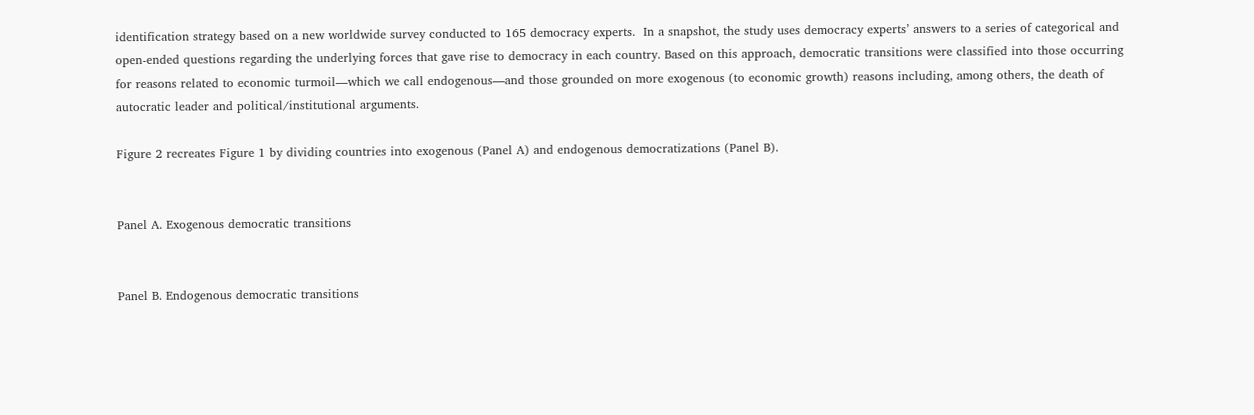identification strategy based on a new worldwide survey conducted to 165 democracy experts.  In a snapshot, the study uses democracy experts’ answers to a series of categorical and open-ended questions regarding the underlying forces that gave rise to democracy in each country. Based on this approach, democratic transitions were classified into those occurring for reasons related to economic turmoil—which we call endogenous—and those grounded on more exogenous (to economic growth) reasons including, among others, the death of autocratic leader and political/institutional arguments.

Figure 2 recreates Figure 1 by dividing countries into exogenous (Panel A) and endogenous democratizations (Panel B).


Panel A. Exogenous democratic transitions


Panel B. Endogenous democratic transitions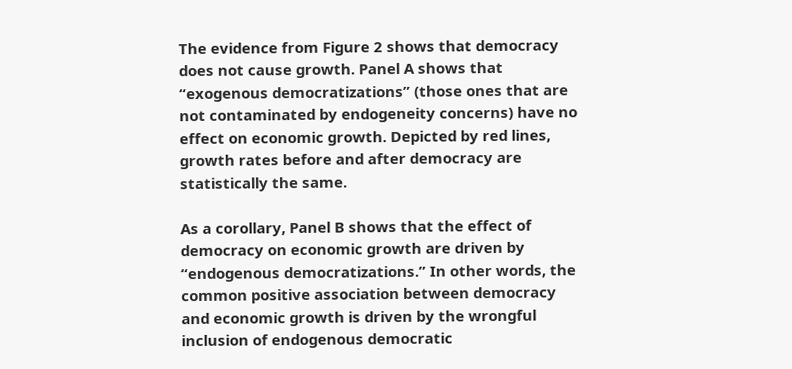The evidence from Figure 2 shows that democracy does not cause growth. Panel A shows that “exogenous democratizations” (those ones that are not contaminated by endogeneity concerns) have no effect on economic growth. Depicted by red lines, growth rates before and after democracy are statistically the same.

As a corollary, Panel B shows that the effect of democracy on economic growth are driven by “endogenous democratizations.” In other words, the common positive association between democracy and economic growth is driven by the wrongful inclusion of endogenous democratic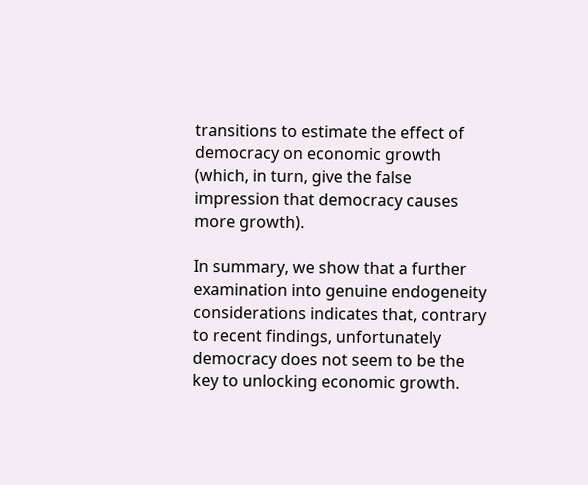transitions to estimate the effect of democracy on economic growth (which, in turn, give the false impression that democracy causes more growth).

In summary, we show that a further examination into genuine endogeneity considerations indicates that, contrary to recent findings, unfortunately democracy does not seem to be the key to unlocking economic growth.